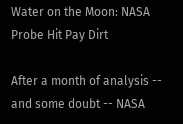Water on the Moon: NASA Probe Hit Pay Dirt

After a month of analysis -- and some doubt -- NASA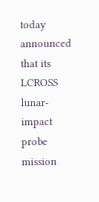today announced that its LCROSS lunar-impact probe mission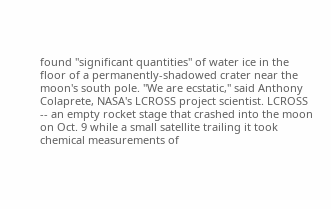found "significant quantities" of water ice in the floor of a permanently-shadowed crater near the moon's south pole. "We are ecstatic," said Anthony Colaprete, NASA's LCROSS project scientist. LCROSS -- an empty rocket stage that crashed into the moon on Oct. 9 while a small satellite trailing it took chemical measurements of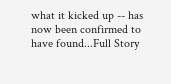what it kicked up -- has now been confirmed to have found...Full Story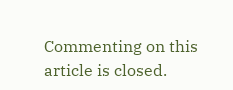Commenting on this article is closed.